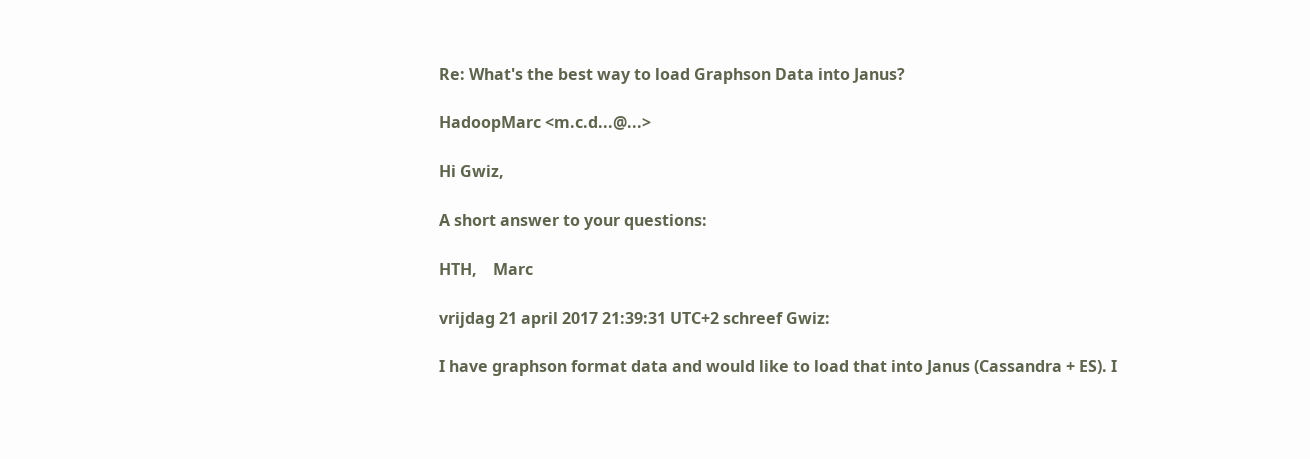Re: What's the best way to load Graphson Data into Janus?

HadoopMarc <m.c.d...@...>

Hi Gwiz,

A short answer to your questions:

HTH,    Marc

vrijdag 21 april 2017 21:39:31 UTC+2 schreef Gwiz:

I have graphson format data and would like to load that into Janus (Cassandra + ES). I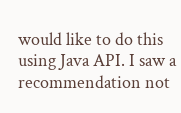would like to do this using Java API. I saw a recommendation not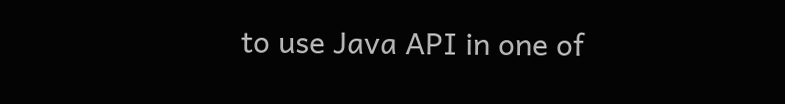to use Java API in one of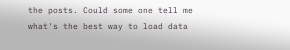the posts. Could some one tell me what's the best way to load data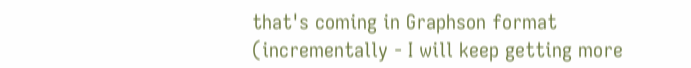that's coming in Graphson format (incrementally - I will keep getting more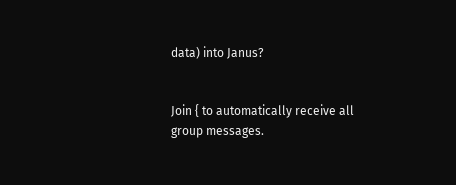data) into Janus?


Join { to automatically receive all group messages.